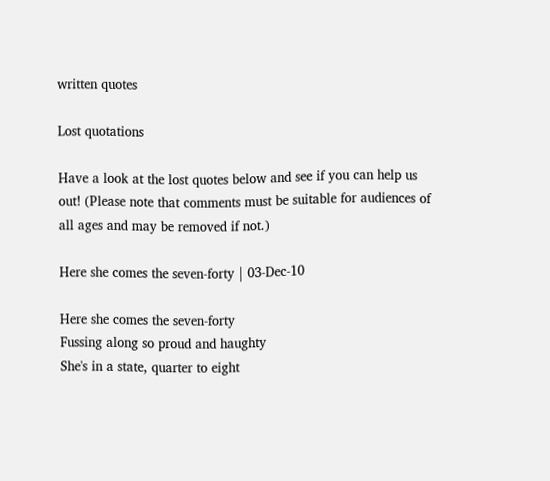written quotes

Lost quotations

Have a look at the lost quotes below and see if you can help us out! (Please note that comments must be suitable for audiences of all ages and may be removed if not.)

Here she comes the seven-forty | 03-Dec-10

Here she comes the seven-forty
Fussing along so proud and haughty
She's in a state, quarter to eight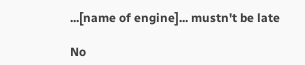...[name of engine]... mustn't be late

No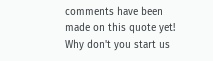comments have been made on this quote yet! Why don't you start us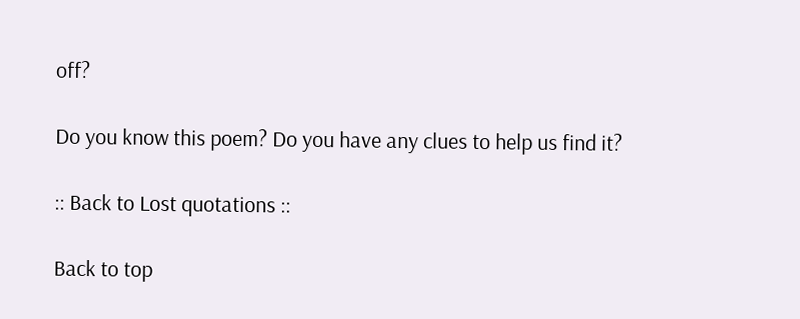off?

Do you know this poem? Do you have any clues to help us find it?

:: Back to Lost quotations ::

Back to top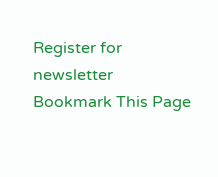Register for newsletter
Bookmark This Page